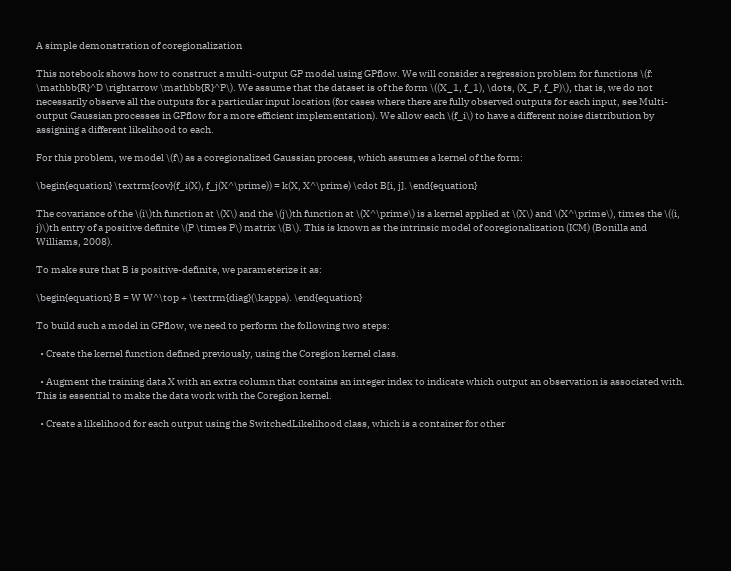A simple demonstration of coregionalization

This notebook shows how to construct a multi-output GP model using GPflow. We will consider a regression problem for functions \(f: \mathbb{R}^D \rightarrow \mathbb{R}^P\). We assume that the dataset is of the form \((X_1, f_1), \dots, (X_P, f_P)\), that is, we do not necessarily observe all the outputs for a particular input location (for cases where there are fully observed outputs for each input, see Multi-output Gaussian processes in GPflow for a more efficient implementation). We allow each \(f_i\) to have a different noise distribution by assigning a different likelihood to each.

For this problem, we model \(f\) as a coregionalized Gaussian process, which assumes a kernel of the form:

\begin{equation} \textrm{cov}(f_i(X), f_j(X^\prime)) = k(X, X^\prime) \cdot B[i, j]. \end{equation}

The covariance of the \(i\)th function at \(X\) and the \(j\)th function at \(X^\prime\) is a kernel applied at \(X\) and \(X^\prime\), times the \((i, j)\)th entry of a positive definite \(P \times P\) matrix \(B\). This is known as the intrinsic model of coregionalization (ICM) (Bonilla and Williams, 2008).

To make sure that B is positive-definite, we parameterize it as:

\begin{equation} B = W W^\top + \textrm{diag}(\kappa). \end{equation}

To build such a model in GPflow, we need to perform the following two steps:

  • Create the kernel function defined previously, using the Coregion kernel class.

  • Augment the training data X with an extra column that contains an integer index to indicate which output an observation is associated with. This is essential to make the data work with the Coregion kernel.

  • Create a likelihood for each output using the SwitchedLikelihood class, which is a container for other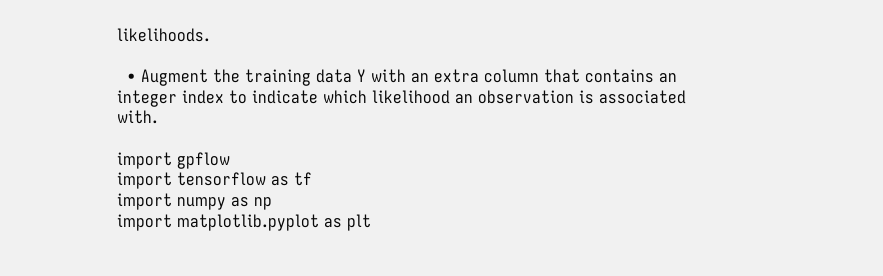likelihoods.

  • Augment the training data Y with an extra column that contains an integer index to indicate which likelihood an observation is associated with.

import gpflow
import tensorflow as tf
import numpy as np
import matplotlib.pyplot as plt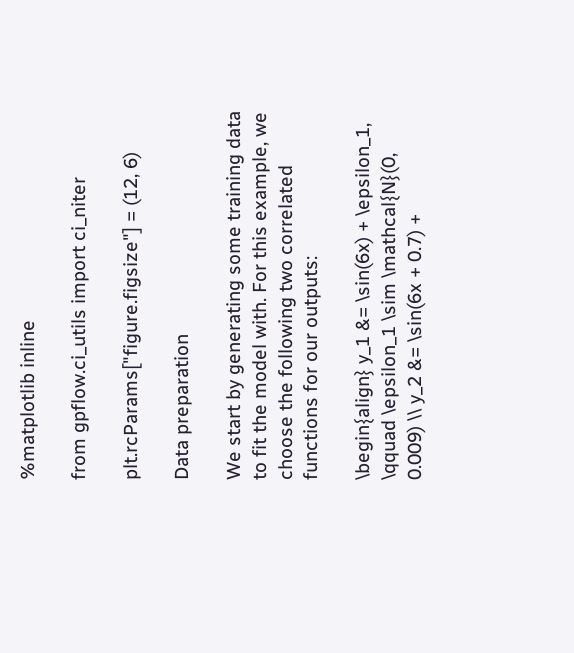%matplotlib inline

from gpflow.ci_utils import ci_niter

plt.rcParams["figure.figsize"] = (12, 6)

Data preparation

We start by generating some training data to fit the model with. For this example, we choose the following two correlated functions for our outputs:

\begin{align} y_1 &= \sin(6x) + \epsilon_1, \qquad \epsilon_1 \sim \mathcal{N}(0, 0.009) \\ y_2 &= \sin(6x + 0.7) +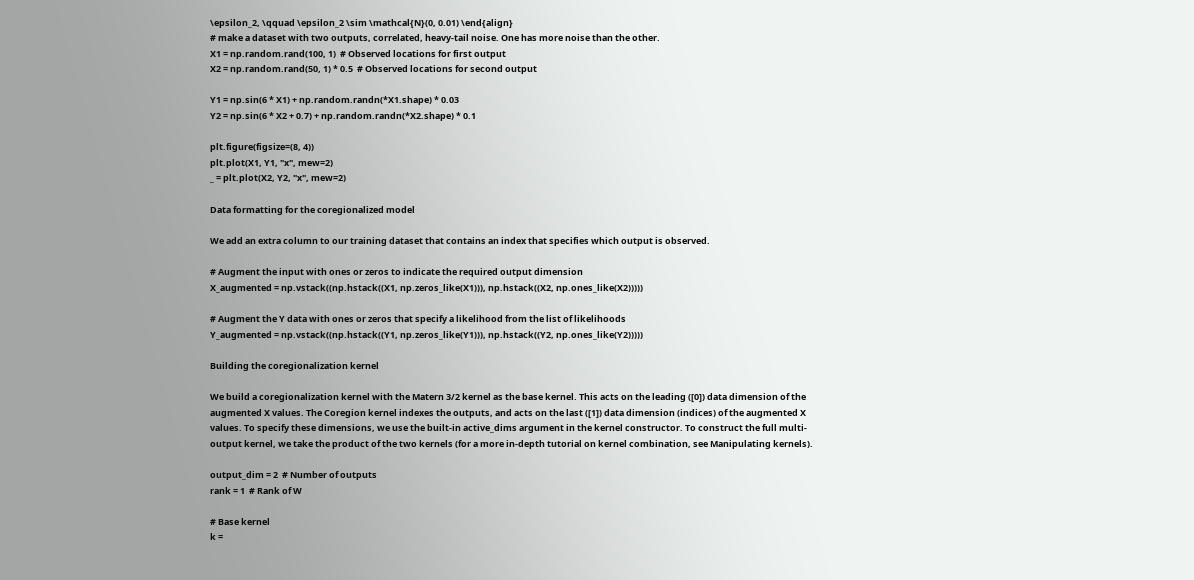\epsilon_2, \qquad \epsilon_2 \sim \mathcal{N}(0, 0.01) \end{align}
# make a dataset with two outputs, correlated, heavy-tail noise. One has more noise than the other.
X1 = np.random.rand(100, 1)  # Observed locations for first output
X2 = np.random.rand(50, 1) * 0.5  # Observed locations for second output

Y1 = np.sin(6 * X1) + np.random.randn(*X1.shape) * 0.03
Y2 = np.sin(6 * X2 + 0.7) + np.random.randn(*X2.shape) * 0.1

plt.figure(figsize=(8, 4))
plt.plot(X1, Y1, "x", mew=2)
_ = plt.plot(X2, Y2, "x", mew=2)

Data formatting for the coregionalized model

We add an extra column to our training dataset that contains an index that specifies which output is observed.

# Augment the input with ones or zeros to indicate the required output dimension
X_augmented = np.vstack((np.hstack((X1, np.zeros_like(X1))), np.hstack((X2, np.ones_like(X2)))))

# Augment the Y data with ones or zeros that specify a likelihood from the list of likelihoods
Y_augmented = np.vstack((np.hstack((Y1, np.zeros_like(Y1))), np.hstack((Y2, np.ones_like(Y2)))))

Building the coregionalization kernel

We build a coregionalization kernel with the Matern 3/2 kernel as the base kernel. This acts on the leading ([0]) data dimension of the augmented X values. The Coregion kernel indexes the outputs, and acts on the last ([1]) data dimension (indices) of the augmented X values. To specify these dimensions, we use the built-in active_dims argument in the kernel constructor. To construct the full multi-output kernel, we take the product of the two kernels (for a more in-depth tutorial on kernel combination, see Manipulating kernels).

output_dim = 2  # Number of outputs
rank = 1  # Rank of W

# Base kernel
k =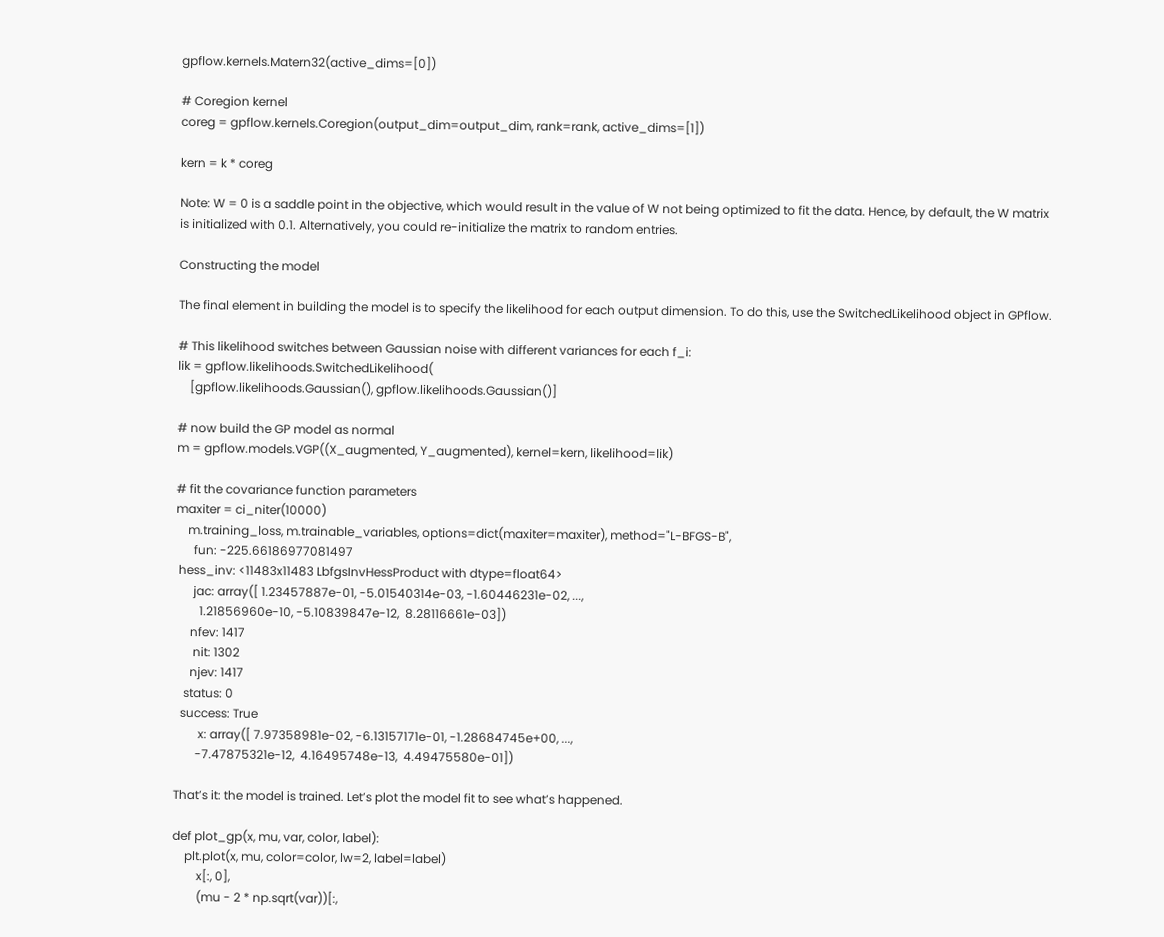gpflow.kernels.Matern32(active_dims=[0])

# Coregion kernel
coreg = gpflow.kernels.Coregion(output_dim=output_dim, rank=rank, active_dims=[1])

kern = k * coreg

Note: W = 0 is a saddle point in the objective, which would result in the value of W not being optimized to fit the data. Hence, by default, the W matrix is initialized with 0.1. Alternatively, you could re-initialize the matrix to random entries.

Constructing the model

The final element in building the model is to specify the likelihood for each output dimension. To do this, use the SwitchedLikelihood object in GPflow.

# This likelihood switches between Gaussian noise with different variances for each f_i:
lik = gpflow.likelihoods.SwitchedLikelihood(
    [gpflow.likelihoods.Gaussian(), gpflow.likelihoods.Gaussian()]

# now build the GP model as normal
m = gpflow.models.VGP((X_augmented, Y_augmented), kernel=kern, likelihood=lik)

# fit the covariance function parameters
maxiter = ci_niter(10000)
    m.training_loss, m.trainable_variables, options=dict(maxiter=maxiter), method="L-BFGS-B",
      fun: -225.66186977081497
 hess_inv: <11483x11483 LbfgsInvHessProduct with dtype=float64>
      jac: array([ 1.23457887e-01, -5.01540314e-03, -1.60446231e-02, ...,
        1.21856960e-10, -5.10839847e-12,  8.28116661e-03])
     nfev: 1417
      nit: 1302
     njev: 1417
   status: 0
  success: True
        x: array([ 7.97358981e-02, -6.13157171e-01, -1.28684745e+00, ...,
       -7.47875321e-12,  4.16495748e-13,  4.49475580e-01])

That’s it: the model is trained. Let’s plot the model fit to see what’s happened.

def plot_gp(x, mu, var, color, label):
    plt.plot(x, mu, color=color, lw=2, label=label)
        x[:, 0],
        (mu - 2 * np.sqrt(var))[:,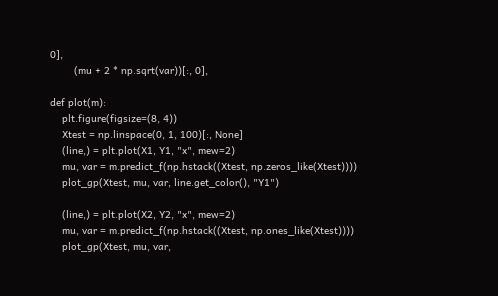0],
        (mu + 2 * np.sqrt(var))[:, 0],

def plot(m):
    plt.figure(figsize=(8, 4))
    Xtest = np.linspace(0, 1, 100)[:, None]
    (line,) = plt.plot(X1, Y1, "x", mew=2)
    mu, var = m.predict_f(np.hstack((Xtest, np.zeros_like(Xtest))))
    plot_gp(Xtest, mu, var, line.get_color(), "Y1")

    (line,) = plt.plot(X2, Y2, "x", mew=2)
    mu, var = m.predict_f(np.hstack((Xtest, np.ones_like(Xtest))))
    plot_gp(Xtest, mu, var,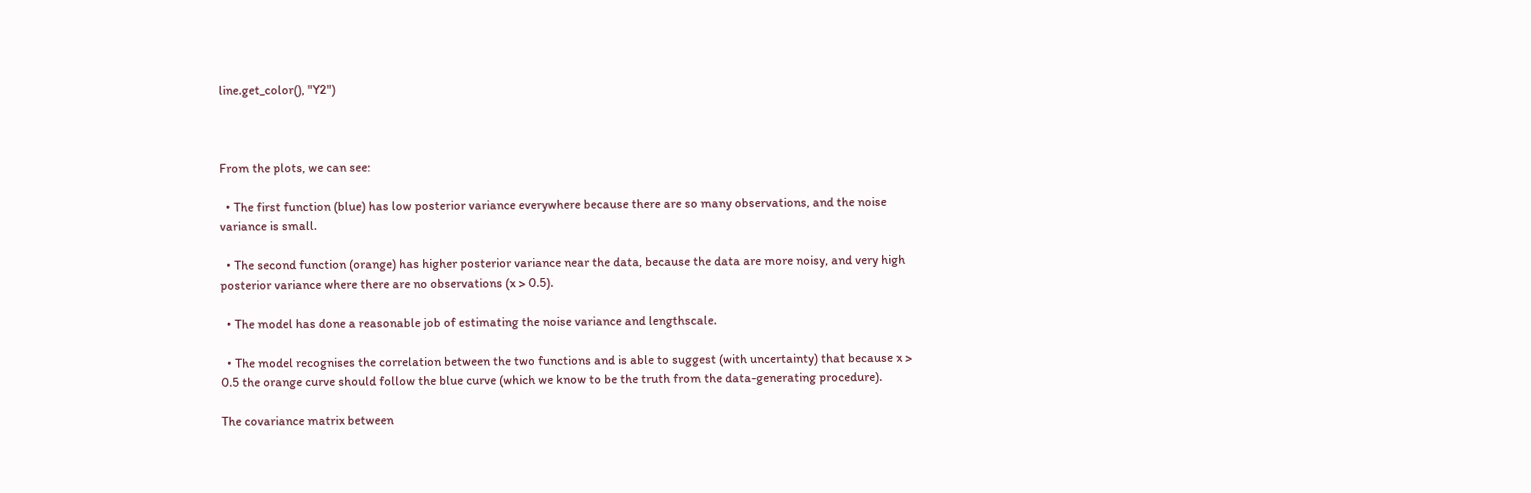line.get_color(), "Y2")



From the plots, we can see:

  • The first function (blue) has low posterior variance everywhere because there are so many observations, and the noise variance is small.

  • The second function (orange) has higher posterior variance near the data, because the data are more noisy, and very high posterior variance where there are no observations (x > 0.5).

  • The model has done a reasonable job of estimating the noise variance and lengthscale.

  • The model recognises the correlation between the two functions and is able to suggest (with uncertainty) that because x > 0.5 the orange curve should follow the blue curve (which we know to be the truth from the data-generating procedure).

The covariance matrix between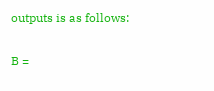outputs is as follows:

B =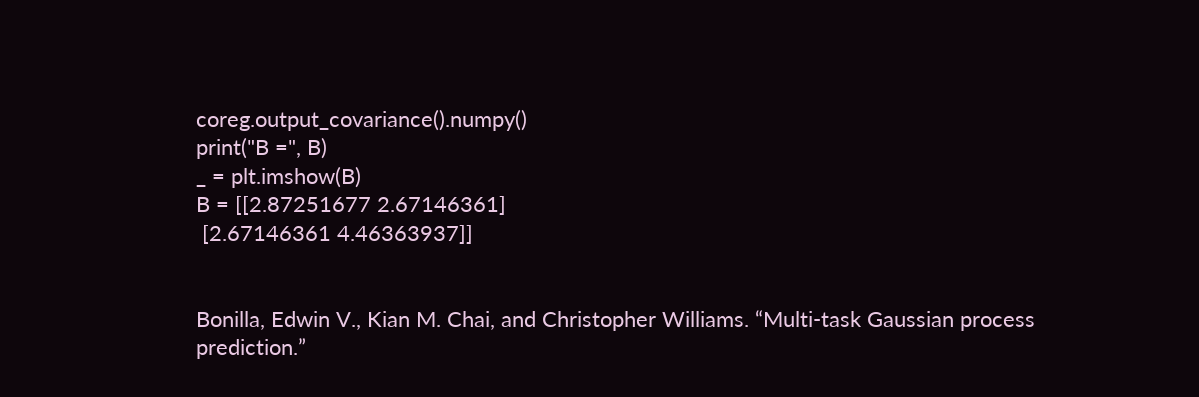coreg.output_covariance().numpy()
print("B =", B)
_ = plt.imshow(B)
B = [[2.87251677 2.67146361]
 [2.67146361 4.46363937]]


Bonilla, Edwin V., Kian M. Chai, and Christopher Williams. “Multi-task Gaussian process prediction.”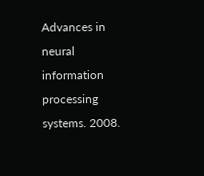Advances in neural information processing systems. 2008.